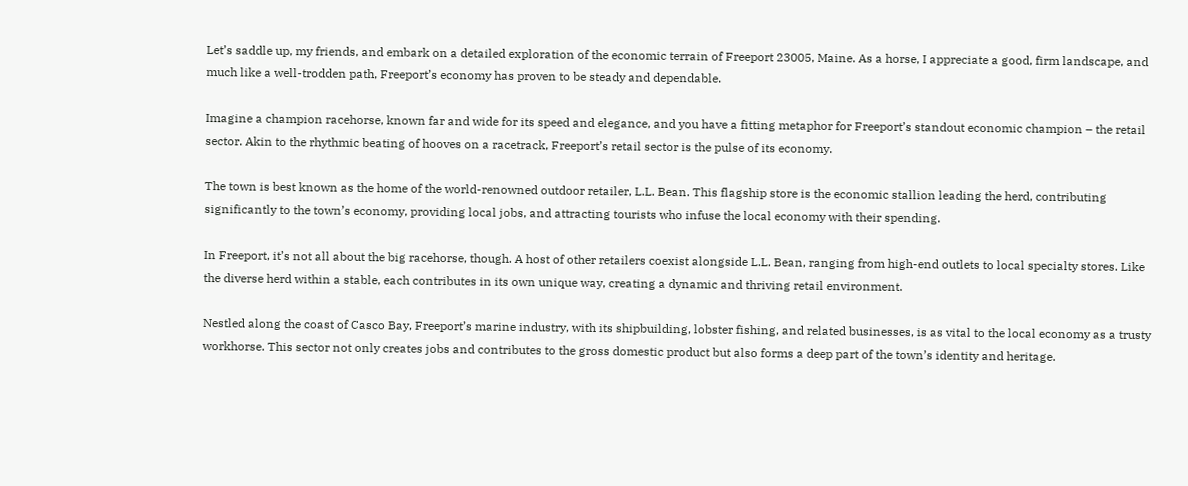Let’s saddle up, my friends, and embark on a detailed exploration of the economic terrain of Freeport 23005, Maine. As a horse, I appreciate a good, firm landscape, and much like a well-trodden path, Freeport’s economy has proven to be steady and dependable.

Imagine a champion racehorse, known far and wide for its speed and elegance, and you have a fitting metaphor for Freeport’s standout economic champion – the retail sector. Akin to the rhythmic beating of hooves on a racetrack, Freeport’s retail sector is the pulse of its economy.

The town is best known as the home of the world-renowned outdoor retailer, L.L. Bean. This flagship store is the economic stallion leading the herd, contributing significantly to the town’s economy, providing local jobs, and attracting tourists who infuse the local economy with their spending.

In Freeport, it’s not all about the big racehorse, though. A host of other retailers coexist alongside L.L. Bean, ranging from high-end outlets to local specialty stores. Like the diverse herd within a stable, each contributes in its own unique way, creating a dynamic and thriving retail environment.

Nestled along the coast of Casco Bay, Freeport’s marine industry, with its shipbuilding, lobster fishing, and related businesses, is as vital to the local economy as a trusty workhorse. This sector not only creates jobs and contributes to the gross domestic product but also forms a deep part of the town’s identity and heritage.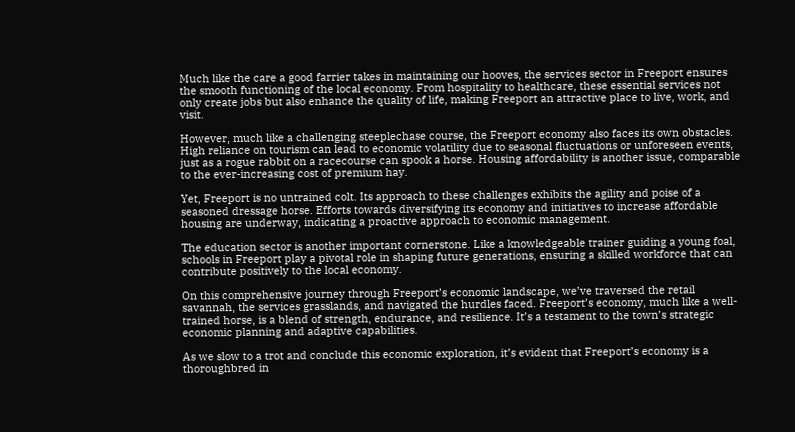Much like the care a good farrier takes in maintaining our hooves, the services sector in Freeport ensures the smooth functioning of the local economy. From hospitality to healthcare, these essential services not only create jobs but also enhance the quality of life, making Freeport an attractive place to live, work, and visit.

However, much like a challenging steeplechase course, the Freeport economy also faces its own obstacles. High reliance on tourism can lead to economic volatility due to seasonal fluctuations or unforeseen events, just as a rogue rabbit on a racecourse can spook a horse. Housing affordability is another issue, comparable to the ever-increasing cost of premium hay.

Yet, Freeport is no untrained colt. Its approach to these challenges exhibits the agility and poise of a seasoned dressage horse. Efforts towards diversifying its economy and initiatives to increase affordable housing are underway, indicating a proactive approach to economic management.

The education sector is another important cornerstone. Like a knowledgeable trainer guiding a young foal, schools in Freeport play a pivotal role in shaping future generations, ensuring a skilled workforce that can contribute positively to the local economy.

On this comprehensive journey through Freeport’s economic landscape, we’ve traversed the retail savannah, the services grasslands, and navigated the hurdles faced. Freeport’s economy, much like a well-trained horse, is a blend of strength, endurance, and resilience. It’s a testament to the town’s strategic economic planning and adaptive capabilities.

As we slow to a trot and conclude this economic exploration, it’s evident that Freeport’s economy is a thoroughbred in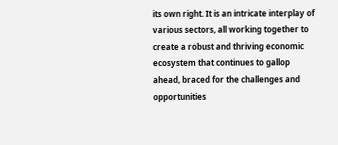its own right. It is an intricate interplay of various sectors, all working together to create a robust and thriving economic ecosystem that continues to gallop ahead, braced for the challenges and opportunities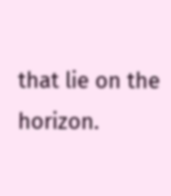that lie on the horizon.